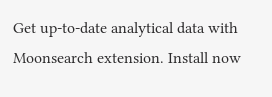Get up-to-date analytical data with Moonsearch extension. Install now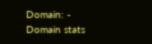Domain: - Domain stats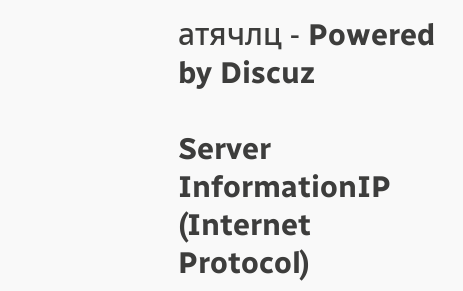атячлц - Powered by Discuz

Server InformationIP (Internet Protocol)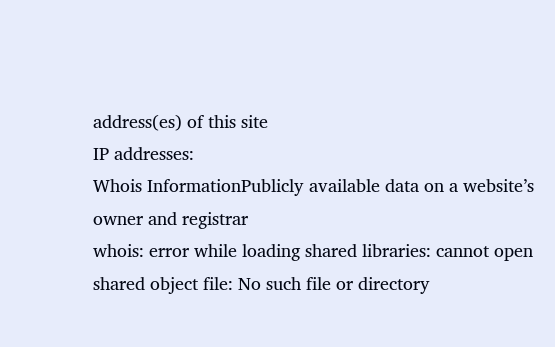address(es) of this site
IP addresses:
Whois InformationPublicly available data on a website’s owner and registrar
whois: error while loading shared libraries: cannot open shared object file: No such file or directory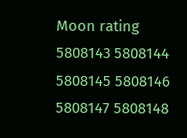Moon rating
5808143 5808144 5808145 5808146 5808147 5808148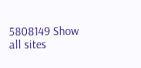5808149 Show all sites